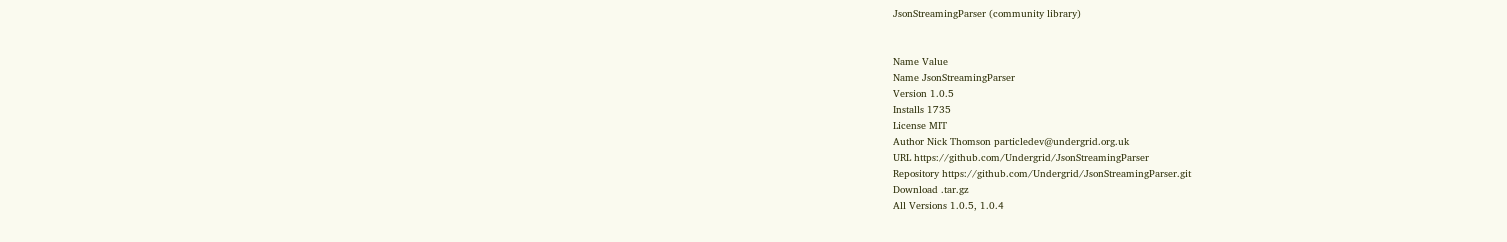JsonStreamingParser (community library)


Name Value
Name JsonStreamingParser
Version 1.0.5
Installs 1735
License MIT
Author Nick Thomson particledev@undergrid.org.uk
URL https://github.com/Undergrid/JsonStreamingParser
Repository https://github.com/Undergrid/JsonStreamingParser.git
Download .tar.gz
All Versions 1.0.5, 1.0.4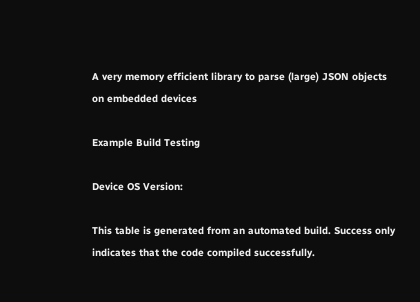A very memory efficient library to parse (large) JSON objects on embedded devices

Example Build Testing

Device OS Version:

This table is generated from an automated build. Success only indicates that the code compiled successfully.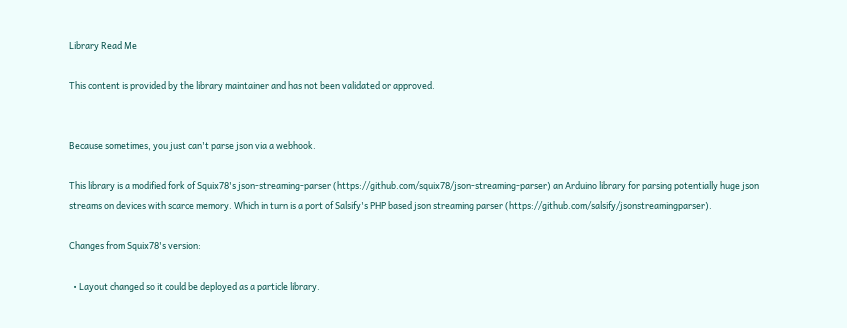Library Read Me

This content is provided by the library maintainer and has not been validated or approved.


Because sometimes, you just can't parse json via a webhook.

This library is a modified fork of Squix78's json-streaming-parser (https://github.com/squix78/json-streaming-parser) an Arduino library for parsing potentially huge json streams on devices with scarce memory. Which in turn is a port of Salsify's PHP based json streaming parser (https://github.com/salsify/jsonstreamingparser).

Changes from Squix78's version:

  • Layout changed so it could be deployed as a particle library.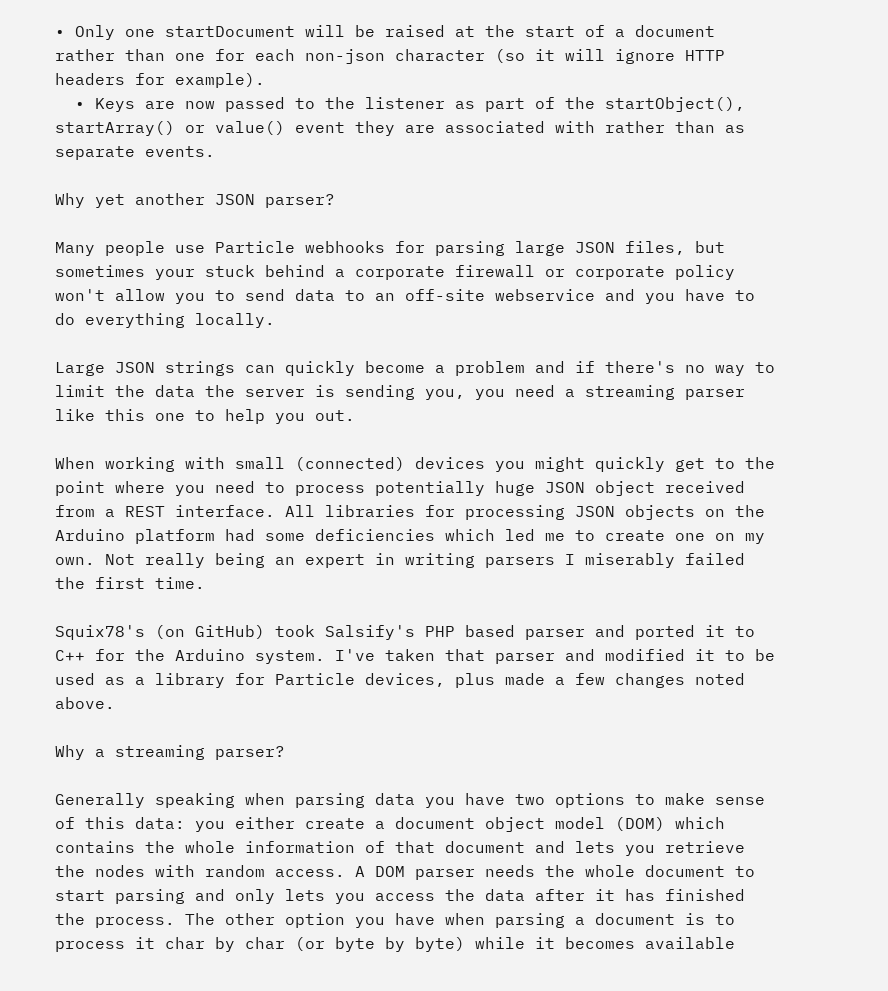• Only one startDocument will be raised at the start of a document rather than one for each non-json character (so it will ignore HTTP headers for example).
  • Keys are now passed to the listener as part of the startObject(), startArray() or value() event they are associated with rather than as separate events.

Why yet another JSON parser?

Many people use Particle webhooks for parsing large JSON files, but sometimes your stuck behind a corporate firewall or corporate policy won't allow you to send data to an off-site webservice and you have to do everything locally.

Large JSON strings can quickly become a problem and if there's no way to limit the data the server is sending you, you need a streaming parser like this one to help you out.

When working with small (connected) devices you might quickly get to the point where you need to process potentially huge JSON object received from a REST interface. All libraries for processing JSON objects on the Arduino platform had some deficiencies which led me to create one on my own. Not really being an expert in writing parsers I miserably failed the first time.

Squix78's (on GitHub) took Salsify's PHP based parser and ported it to C++ for the Arduino system. I've taken that parser and modified it to be used as a library for Particle devices, plus made a few changes noted above.

Why a streaming parser?

Generally speaking when parsing data you have two options to make sense of this data: you either create a document object model (DOM) which contains the whole information of that document and lets you retrieve the nodes with random access. A DOM parser needs the whole document to start parsing and only lets you access the data after it has finished the process. The other option you have when parsing a document is to process it char by char (or byte by byte) while it becomes available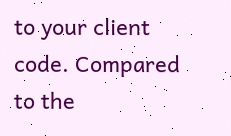to your client code. Compared to the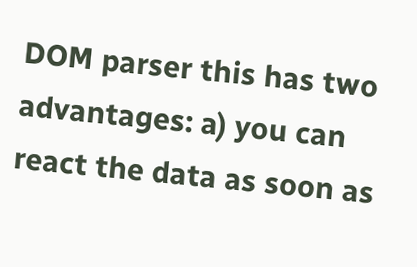DOM parser this has two advantages: a) you can react the data as soon as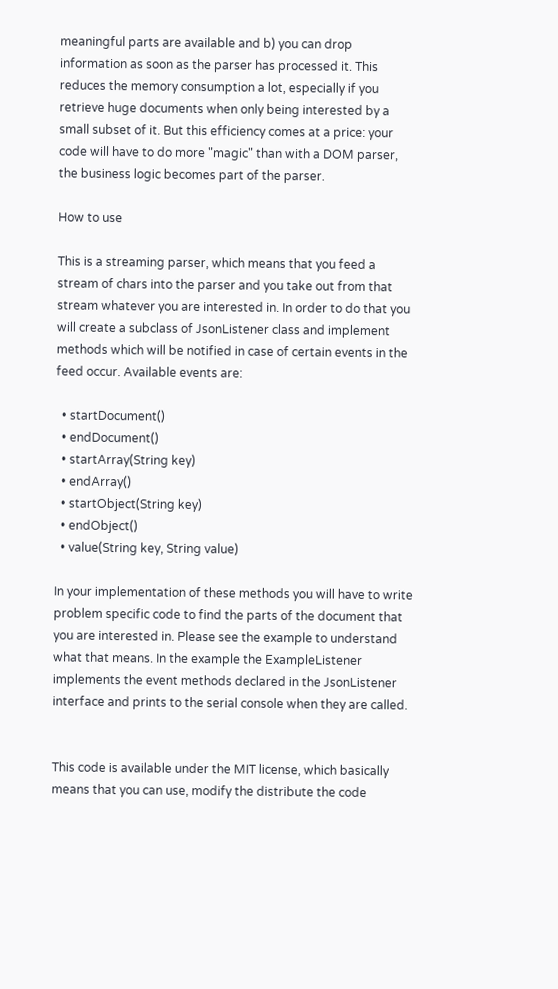meaningful parts are available and b) you can drop information as soon as the parser has processed it. This reduces the memory consumption a lot, especially if you retrieve huge documents when only being interested by a small subset of it. But this efficiency comes at a price: your code will have to do more "magic" than with a DOM parser, the business logic becomes part of the parser.

How to use

This is a streaming parser, which means that you feed a stream of chars into the parser and you take out from that stream whatever you are interested in. In order to do that you will create a subclass of JsonListener class and implement methods which will be notified in case of certain events in the feed occur. Available events are:

  • startDocument()
  • endDocument()
  • startArray(String key)
  • endArray()
  • startObject(String key)
  • endObject()
  • value(String key, String value)

In your implementation of these methods you will have to write problem specific code to find the parts of the document that you are interested in. Please see the example to understand what that means. In the example the ExampleListener implements the event methods declared in the JsonListener interface and prints to the serial console when they are called.


This code is available under the MIT license, which basically means that you can use, modify the distribute the code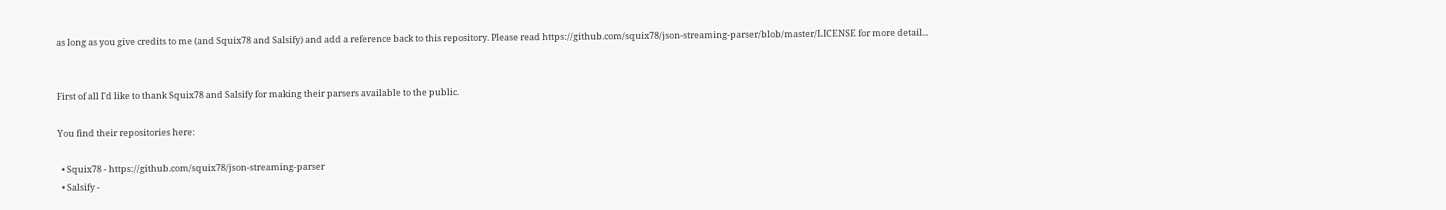as long as you give credits to me (and Squix78 and Salsify) and add a reference back to this repository. Please read https://github.com/squix78/json-streaming-parser/blob/master/LICENSE for more detail...


First of all I'd like to thank Squix78 and Salsify for making their parsers available to the public.

You find their repositories here:

  • Squix78 - https://github.com/squix78/json-streaming-parser
  • Salsify -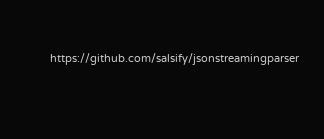https://github.com/salsify/jsonstreamingparser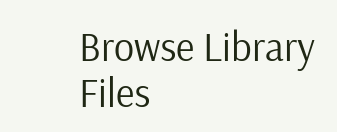Browse Library Files